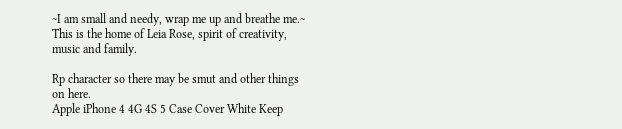~I am small and needy, wrap me up and breathe me.~
This is the home of Leia Rose, spirit of creativity, music and family.

Rp character so there may be smut and other things on here.
Apple iPhone 4 4G 4S 5 Case Cover White Keep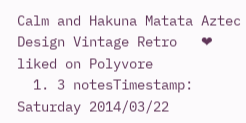Calm and Hakuna Matata Aztec Design Vintage Retro   ❤ liked on Polyvore
  1. 3 notesTimestamp: Saturday 2014/03/22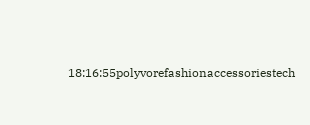18:16:55polyvorefashionaccessoriestech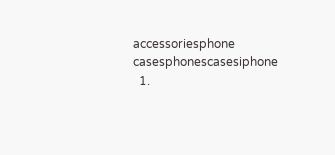accessoriesphone casesphonescasesiphone
  1.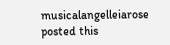musicalangelleiarose posted this